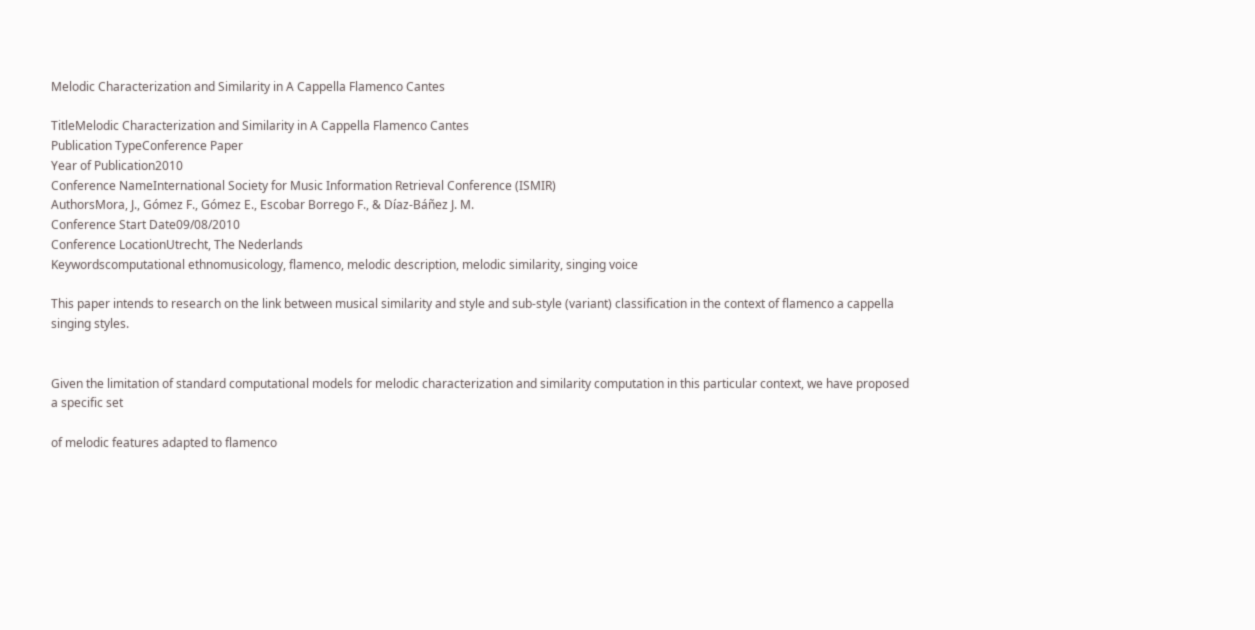Melodic Characterization and Similarity in A Cappella Flamenco Cantes

TitleMelodic Characterization and Similarity in A Cappella Flamenco Cantes
Publication TypeConference Paper
Year of Publication2010
Conference NameInternational Society for Music Information Retrieval Conference (ISMIR)
AuthorsMora, J., Gómez F., Gómez E., Escobar Borrego F., & Díaz-Báñez J. M.
Conference Start Date09/08/2010
Conference LocationUtrecht, The Nederlands
Keywordscomputational ethnomusicology, flamenco, melodic description, melodic similarity, singing voice

This paper intends to research on the link between musical similarity and style and sub-style (variant) classification in the context of flamenco a cappella singing styles.


Given the limitation of standard computational models for melodic characterization and similarity computation in this particular context, we have proposed a specific set

of melodic features adapted to flamenco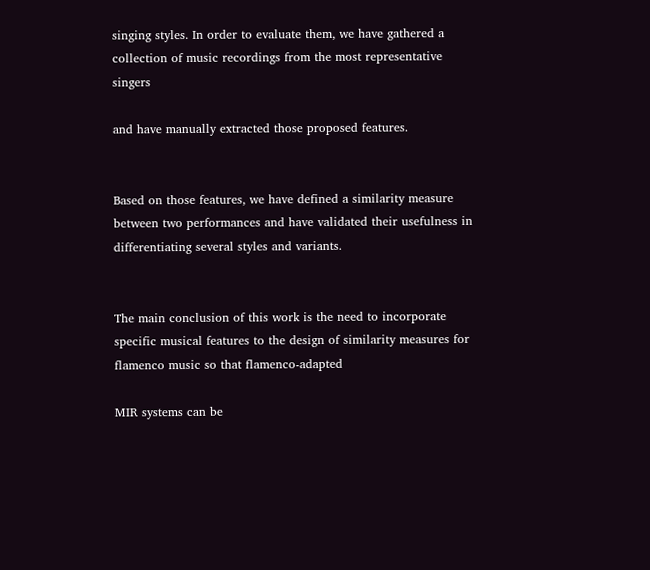singing styles. In order to evaluate them, we have gathered a collection of music recordings from the most representative singers

and have manually extracted those proposed features.


Based on those features, we have defined a similarity measure between two performances and have validated their usefulness in differentiating several styles and variants.


The main conclusion of this work is the need to incorporate specific musical features to the design of similarity measures for flamenco music so that flamenco-adapted

MIR systems can be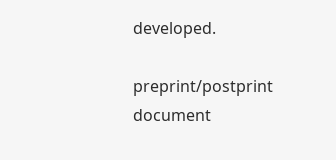developed.

preprint/postprint document